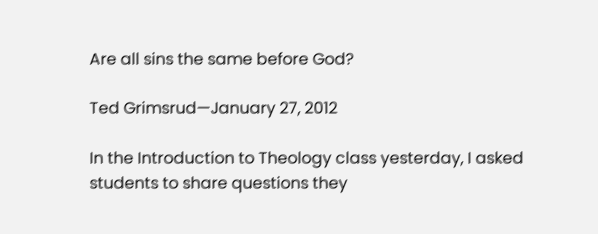Are all sins the same before God?

Ted Grimsrud—January 27, 2012

In the Introduction to Theology class yesterday, I asked students to share questions they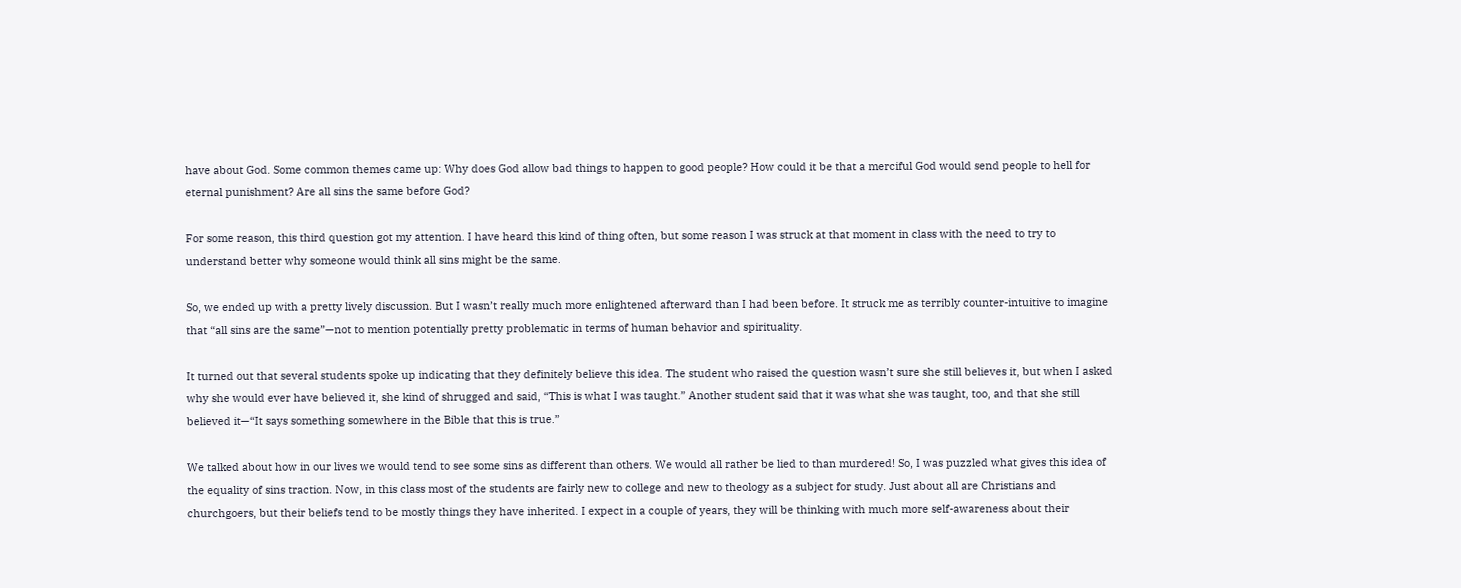have about God. Some common themes came up: Why does God allow bad things to happen to good people? How could it be that a merciful God would send people to hell for eternal punishment? Are all sins the same before God?

For some reason, this third question got my attention. I have heard this kind of thing often, but some reason I was struck at that moment in class with the need to try to understand better why someone would think all sins might be the same.

So, we ended up with a pretty lively discussion. But I wasn’t really much more enlightened afterward than I had been before. It struck me as terribly counter-intuitive to imagine that “all sins are the same”—not to mention potentially pretty problematic in terms of human behavior and spirituality.

It turned out that several students spoke up indicating that they definitely believe this idea. The student who raised the question wasn’t sure she still believes it, but when I asked why she would ever have believed it, she kind of shrugged and said, “This is what I was taught.” Another student said that it was what she was taught, too, and that she still believed it—“It says something somewhere in the Bible that this is true.”

We talked about how in our lives we would tend to see some sins as different than others. We would all rather be lied to than murdered! So, I was puzzled what gives this idea of the equality of sins traction. Now, in this class most of the students are fairly new to college and new to theology as a subject for study. Just about all are Christians and churchgoers, but their beliefs tend to be mostly things they have inherited. I expect in a couple of years, they will be thinking with much more self-awareness about their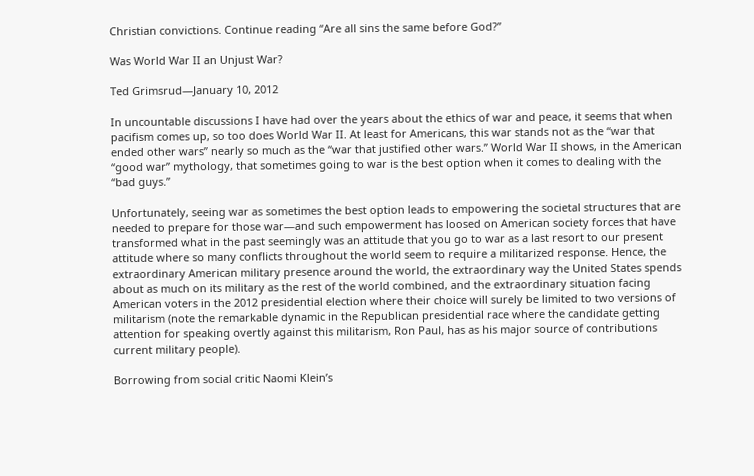Christian convictions. Continue reading “Are all sins the same before God?”

Was World War II an Unjust War?

Ted Grimsrud—January 10, 2012

In uncountable discussions I have had over the years about the ethics of war and peace, it seems that when pacifism comes up, so too does World War II. At least for Americans, this war stands not as the “war that ended other wars” nearly so much as the “war that justified other wars.” World War II shows, in the American “good war” mythology, that sometimes going to war is the best option when it comes to dealing with the “bad guys.”

Unfortunately, seeing war as sometimes the best option leads to empowering the societal structures that are needed to prepare for those war—and such empowerment has loosed on American society forces that have transformed what in the past seemingly was an attitude that you go to war as a last resort to our present attitude where so many conflicts throughout the world seem to require a militarized response. Hence, the extraordinary American military presence around the world, the extraordinary way the United States spends about as much on its military as the rest of the world combined, and the extraordinary situation facing American voters in the 2012 presidential election where their choice will surely be limited to two versions of militarism (note the remarkable dynamic in the Republican presidential race where the candidate getting attention for speaking overtly against this militarism, Ron Paul, has as his major source of contributions current military people).

Borrowing from social critic Naomi Klein’s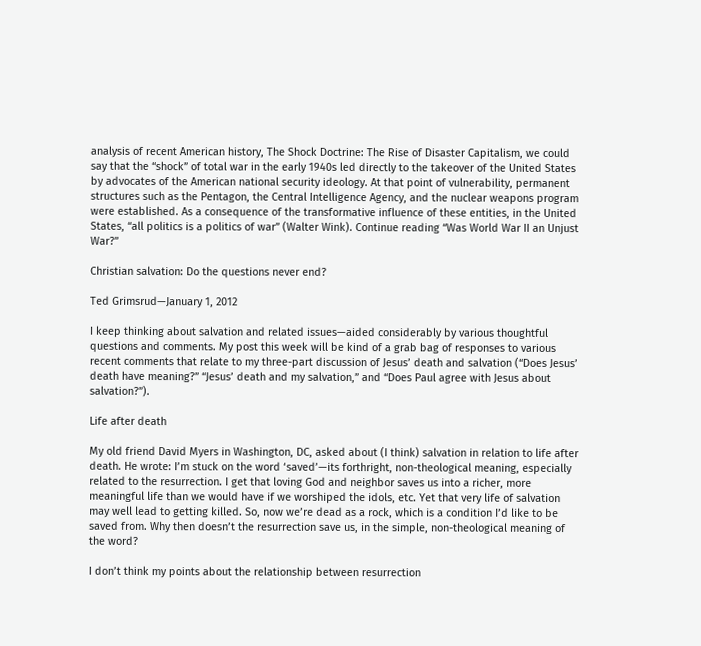analysis of recent American history, The Shock Doctrine: The Rise of Disaster Capitalism, we could say that the “shock” of total war in the early 1940s led directly to the takeover of the United States by advocates of the American national security ideology. At that point of vulnerability, permanent structures such as the Pentagon, the Central Intelligence Agency, and the nuclear weapons program were established. As a consequence of the transformative influence of these entities, in the United States, “all politics is a politics of war” (Walter Wink). Continue reading “Was World War II an Unjust War?”

Christian salvation: Do the questions never end?

Ted Grimsrud—January 1, 2012

I keep thinking about salvation and related issues—aided considerably by various thoughtful questions and comments. My post this week will be kind of a grab bag of responses to various recent comments that relate to my three-part discussion of Jesus’ death and salvation (“Does Jesus’ death have meaning?” “Jesus’ death and my salvation,” and “Does Paul agree with Jesus about salvation?”).

Life after death

My old friend David Myers in Washington, DC, asked about (I think) salvation in relation to life after death. He wrote: I’m stuck on the word ‘saved’—its forthright, non-theological meaning, especially related to the resurrection. I get that loving God and neighbor saves us into a richer, more meaningful life than we would have if we worshiped the idols, etc. Yet that very life of salvation may well lead to getting killed. So, now we’re dead as a rock, which is a condition I’d like to be saved from. Why then doesn’t the resurrection save us, in the simple, non-theological meaning of the word?

I don’t think my points about the relationship between resurrection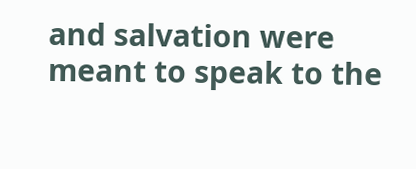and salvation were meant to speak to the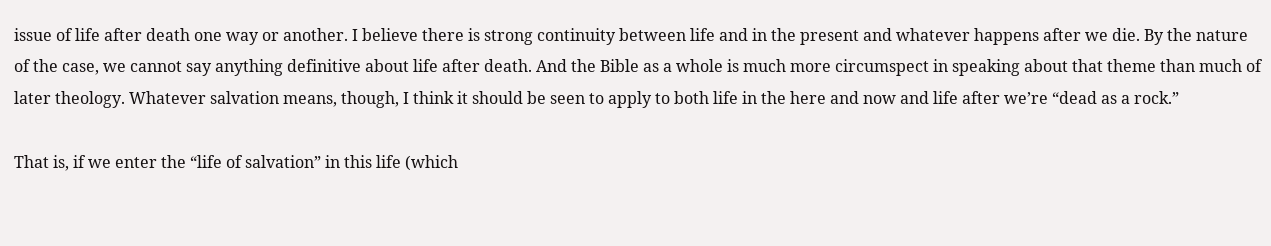issue of life after death one way or another. I believe there is strong continuity between life and in the present and whatever happens after we die. By the nature of the case, we cannot say anything definitive about life after death. And the Bible as a whole is much more circumspect in speaking about that theme than much of later theology. Whatever salvation means, though, I think it should be seen to apply to both life in the here and now and life after we’re “dead as a rock.”

That is, if we enter the “life of salvation” in this life (which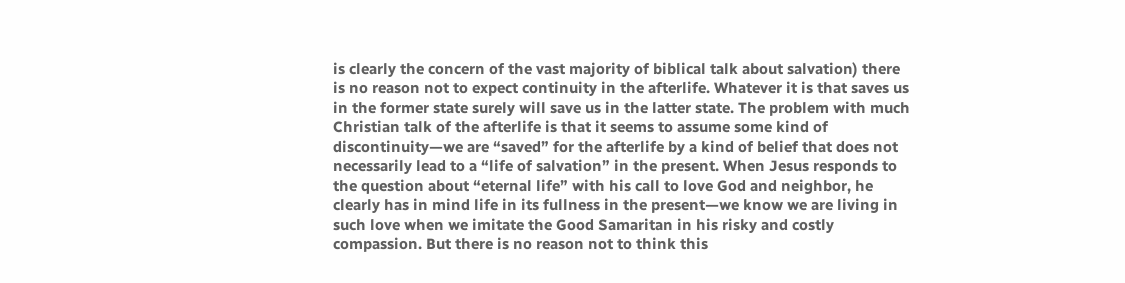is clearly the concern of the vast majority of biblical talk about salvation) there is no reason not to expect continuity in the afterlife. Whatever it is that saves us in the former state surely will save us in the latter state. The problem with much Christian talk of the afterlife is that it seems to assume some kind of discontinuity—we are “saved” for the afterlife by a kind of belief that does not necessarily lead to a “life of salvation” in the present. When Jesus responds to the question about “eternal life” with his call to love God and neighbor, he clearly has in mind life in its fullness in the present—we know we are living in such love when we imitate the Good Samaritan in his risky and costly compassion. But there is no reason not to think this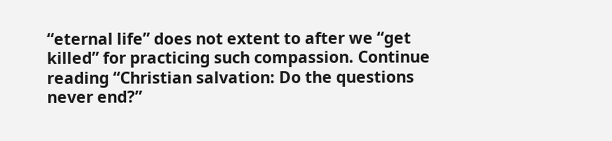“eternal life” does not extent to after we “get killed” for practicing such compassion. Continue reading “Christian salvation: Do the questions never end?”